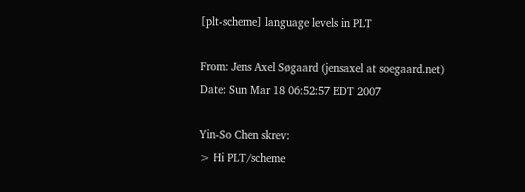[plt-scheme] language levels in PLT

From: Jens Axel Søgaard (jensaxel at soegaard.net)
Date: Sun Mar 18 06:52:57 EDT 2007

Yin-So Chen skrev:
> Hi PLT/scheme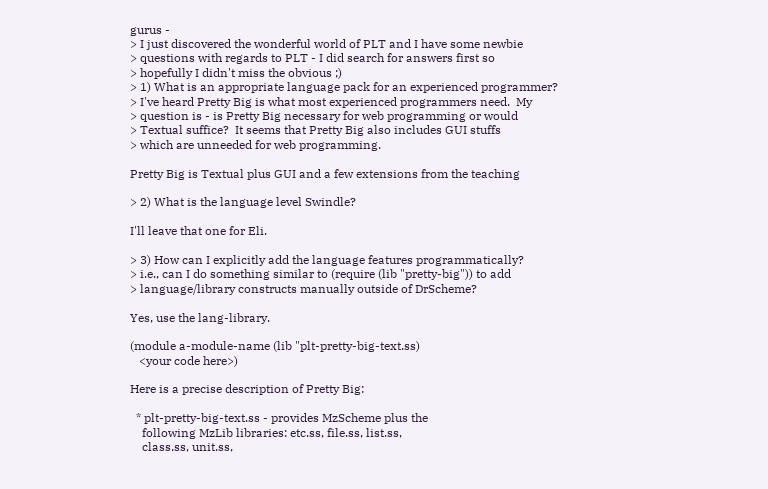gurus -
> I just discovered the wonderful world of PLT and I have some newbie
> questions with regards to PLT - I did search for answers first so
> hopefully I didn't miss the obvious ;)
> 1) What is an appropriate language pack for an experienced programmer?
> I've heard Pretty Big is what most experienced programmers need.  My
> question is - is Pretty Big necessary for web programming or would
> Textual suffice?  It seems that Pretty Big also includes GUI stuffs
> which are unneeded for web programming.

Pretty Big is Textual plus GUI and a few extensions from the teaching

> 2) What is the language level Swindle?

I'll leave that one for Eli.

> 3) How can I explicitly add the language features programmatically?
> i.e., can I do something similar to (require (lib "pretty-big")) to add
> language/library constructs manually outside of DrScheme?

Yes, use the lang-library.

(module a-module-name (lib "plt-pretty-big-text.ss)
   <your code here>)

Here is a precise description of Pretty Big:

  * plt-pretty-big-text.ss - provides MzScheme plus the
    following MzLib libraries: etc.ss, file.ss, list.ss,
    class.ss, unit.ss,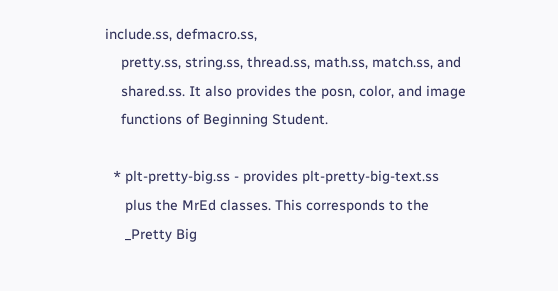include.ss, defmacro.ss,
    pretty.ss, string.ss, thread.ss, math.ss, match.ss, and
    shared.ss. It also provides the posn, color, and image
    functions of Beginning Student.

  * plt-pretty-big.ss - provides plt-pretty-big-text.ss
     plus the MrEd classes. This corresponds to the
     _Pretty Big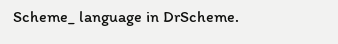Scheme_ language in DrScheme.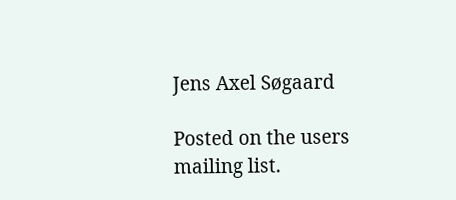Jens Axel Søgaard

Posted on the users mailing list.